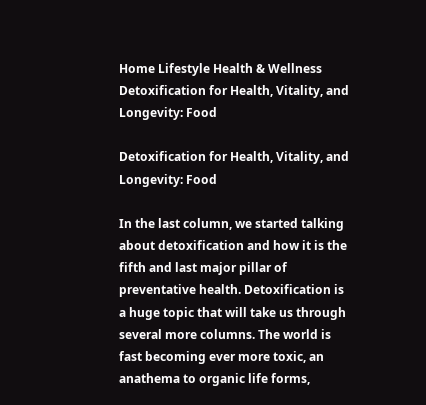Home Lifestyle Health & Wellness Detoxification for Health, Vitality, and Longevity: Food

Detoxification for Health, Vitality, and Longevity: Food

In the last column, we started talking about detoxification and how it is the fifth and last major pillar of preventative health. Detoxification is a huge topic that will take us through several more columns. The world is fast becoming ever more toxic, an anathema to organic life forms,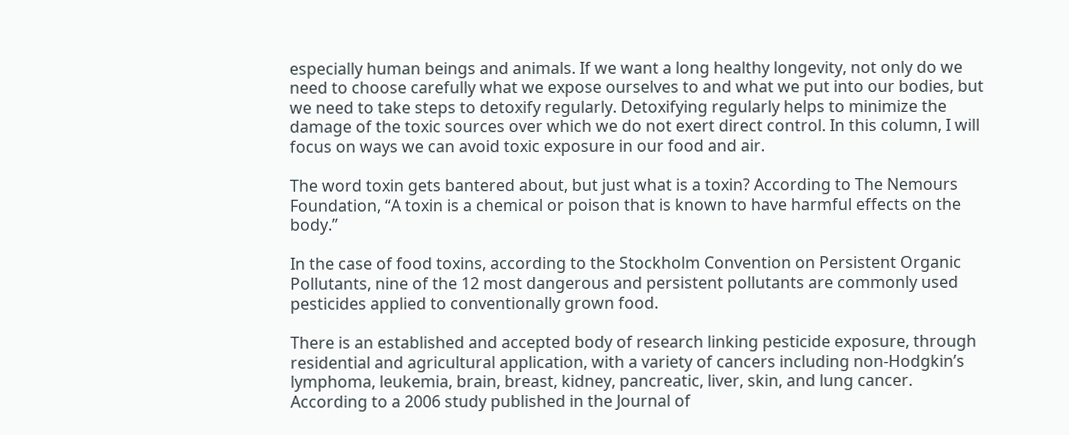especially human beings and animals. If we want a long healthy longevity, not only do we need to choose carefully what we expose ourselves to and what we put into our bodies, but we need to take steps to detoxify regularly. Detoxifying regularly helps to minimize the damage of the toxic sources over which we do not exert direct control. In this column, I will focus on ways we can avoid toxic exposure in our food and air.

The word toxin gets bantered about, but just what is a toxin? According to The Nemours Foundation, “A toxin is a chemical or poison that is known to have harmful effects on the body.”

In the case of food toxins, according to the Stockholm Convention on Persistent Organic Pollutants, nine of the 12 most dangerous and persistent pollutants are commonly used pesticides applied to conventionally grown food.

There is an established and accepted body of research linking pesticide exposure, through residential and agricultural application, with a variety of cancers including non-Hodgkin’s lymphoma, leukemia, brain, breast, kidney, pancreatic, liver, skin, and lung cancer. According to a 2006 study published in the Journal of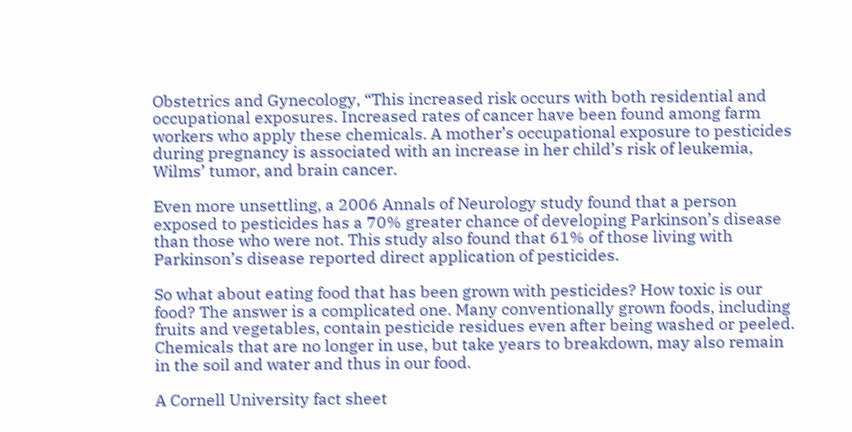Obstetrics and Gynecology, “This increased risk occurs with both residential and occupational exposures. Increased rates of cancer have been found among farm workers who apply these chemicals. A mother’s occupational exposure to pesticides during pregnancy is associated with an increase in her child’s risk of leukemia, Wilms’ tumor, and brain cancer.

Even more unsettling, a 2006 Annals of Neurology study found that a person exposed to pesticides has a 70% greater chance of developing Parkinson’s disease than those who were not. This study also found that 61% of those living with Parkinson’s disease reported direct application of pesticides.

So what about eating food that has been grown with pesticides? How toxic is our food? The answer is a complicated one. Many conventionally grown foods, including fruits and vegetables, contain pesticide residues even after being washed or peeled. Chemicals that are no longer in use, but take years to breakdown, may also remain in the soil and water and thus in our food.

A Cornell University fact sheet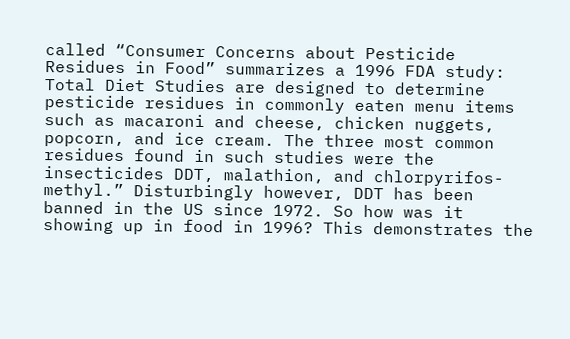called “Consumer Concerns about Pesticide Residues in Food” summarizes a 1996 FDA study: Total Diet Studies are designed to determine pesticide residues in commonly eaten menu items such as macaroni and cheese, chicken nuggets, popcorn, and ice cream. The three most common residues found in such studies were the insecticides DDT, malathion, and chlorpyrifos-methyl.” Disturbingly however, DDT has been banned in the US since 1972. So how was it showing up in food in 1996? This demonstrates the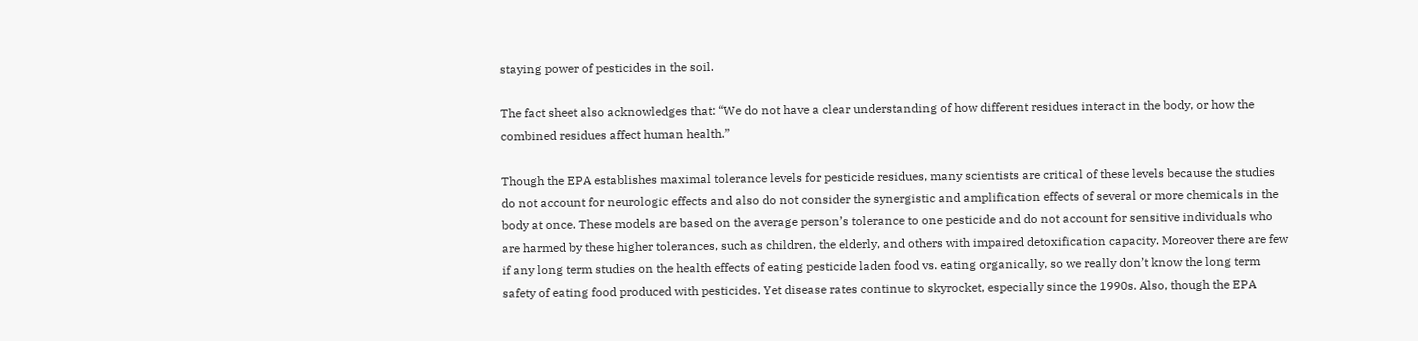staying power of pesticides in the soil.

The fact sheet also acknowledges that: “We do not have a clear understanding of how different residues interact in the body, or how the combined residues affect human health.”

Though the EPA establishes maximal tolerance levels for pesticide residues, many scientists are critical of these levels because the studies do not account for neurologic effects and also do not consider the synergistic and amplification effects of several or more chemicals in the body at once. These models are based on the average person’s tolerance to one pesticide and do not account for sensitive individuals who are harmed by these higher tolerances, such as children, the elderly, and others with impaired detoxification capacity. Moreover there are few if any long term studies on the health effects of eating pesticide laden food vs. eating organically, so we really don’t know the long term safety of eating food produced with pesticides. Yet disease rates continue to skyrocket, especially since the 1990s. Also, though the EPA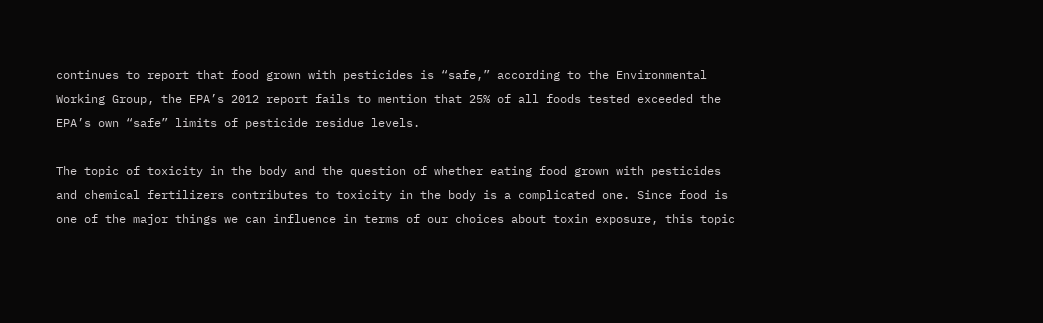continues to report that food grown with pesticides is “safe,” according to the Environmental Working Group, the EPA’s 2012 report fails to mention that 25% of all foods tested exceeded the EPA’s own “safe” limits of pesticide residue levels.

The topic of toxicity in the body and the question of whether eating food grown with pesticides and chemical fertilizers contributes to toxicity in the body is a complicated one. Since food is one of the major things we can influence in terms of our choices about toxin exposure, this topic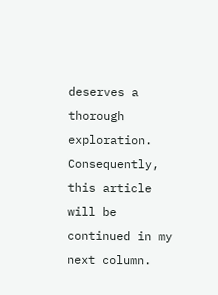deserves a thorough exploration. Consequently, this article will be continued in my next column.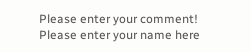Please enter your comment!
Please enter your name here